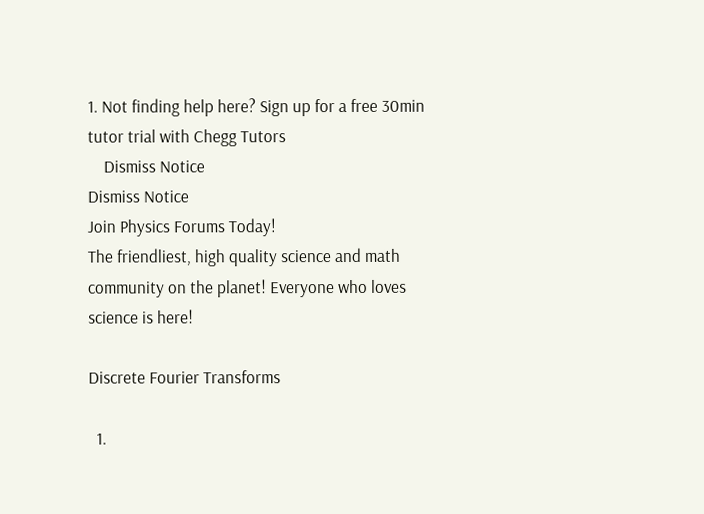1. Not finding help here? Sign up for a free 30min tutor trial with Chegg Tutors
    Dismiss Notice
Dismiss Notice
Join Physics Forums Today!
The friendliest, high quality science and math community on the planet! Everyone who loves science is here!

Discrete Fourier Transforms

  1.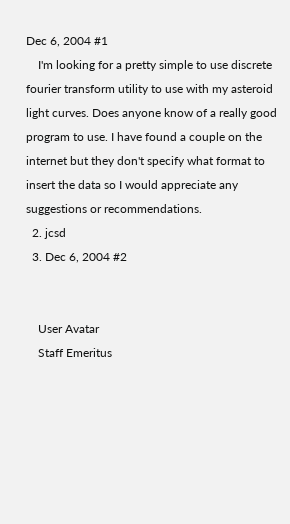Dec 6, 2004 #1
    I'm looking for a pretty simple to use discrete fourier transform utility to use with my asteroid light curves. Does anyone know of a really good program to use. I have found a couple on the internet but they don't specify what format to insert the data so I would appreciate any suggestions or recommendations.
  2. jcsd
  3. Dec 6, 2004 #2


    User Avatar
    Staff Emeritus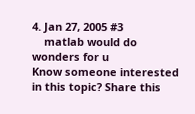4. Jan 27, 2005 #3
    matlab would do wonders for u
Know someone interested in this topic? Share this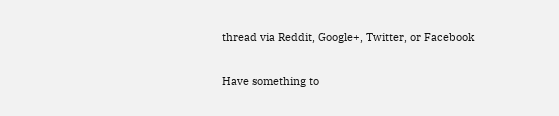thread via Reddit, Google+, Twitter, or Facebook

Have something to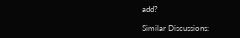add?

Similar Discussions: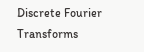Discrete Fourier Transforms